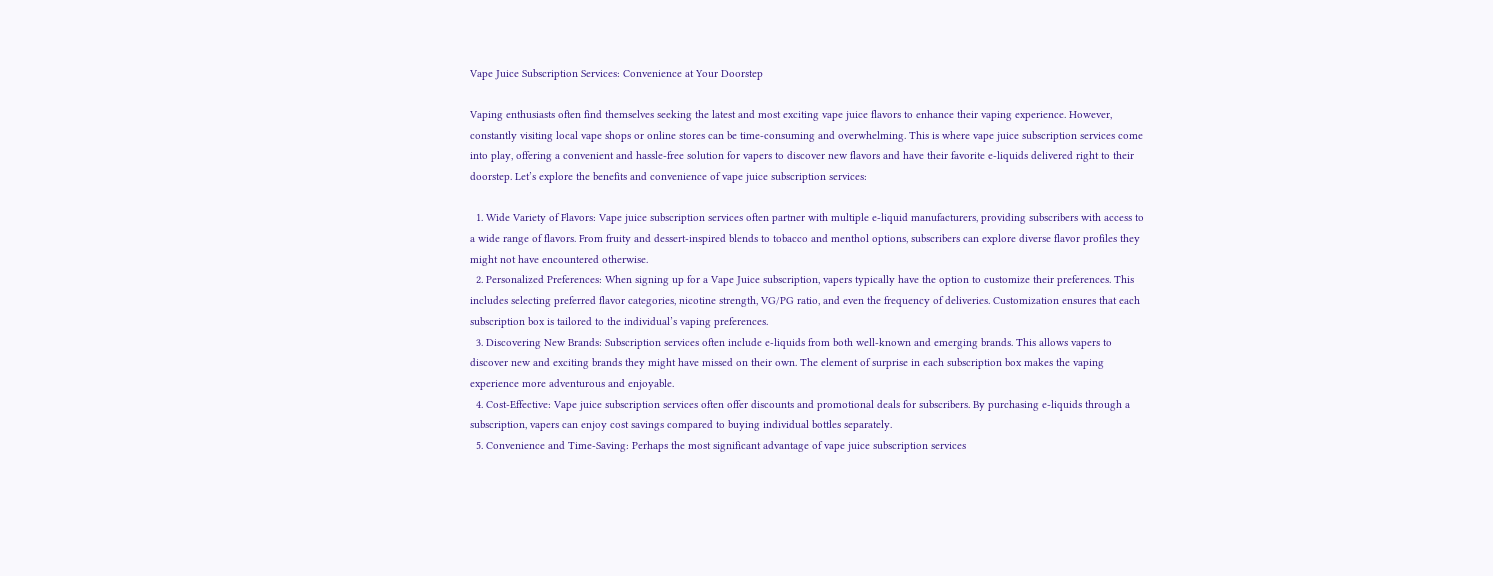Vape Juice Subscription Services: Convenience at Your Doorstep

Vaping enthusiasts often find themselves seeking the latest and most exciting vape juice flavors to enhance their vaping experience. However, constantly visiting local vape shops or online stores can be time-consuming and overwhelming. This is where vape juice subscription services come into play, offering a convenient and hassle-free solution for vapers to discover new flavors and have their favorite e-liquids delivered right to their doorstep. Let’s explore the benefits and convenience of vape juice subscription services:

  1. Wide Variety of Flavors: Vape juice subscription services often partner with multiple e-liquid manufacturers, providing subscribers with access to a wide range of flavors. From fruity and dessert-inspired blends to tobacco and menthol options, subscribers can explore diverse flavor profiles they might not have encountered otherwise.
  2. Personalized Preferences: When signing up for a Vape Juice subscription, vapers typically have the option to customize their preferences. This includes selecting preferred flavor categories, nicotine strength, VG/PG ratio, and even the frequency of deliveries. Customization ensures that each subscription box is tailored to the individual’s vaping preferences.
  3. Discovering New Brands: Subscription services often include e-liquids from both well-known and emerging brands. This allows vapers to discover new and exciting brands they might have missed on their own. The element of surprise in each subscription box makes the vaping experience more adventurous and enjoyable.
  4. Cost-Effective: Vape juice subscription services often offer discounts and promotional deals for subscribers. By purchasing e-liquids through a subscription, vapers can enjoy cost savings compared to buying individual bottles separately.
  5. Convenience and Time-Saving: Perhaps the most significant advantage of vape juice subscription services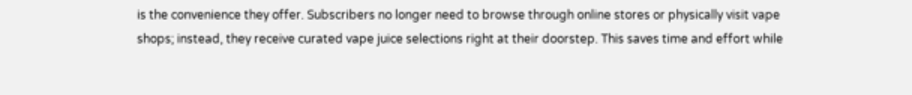is the convenience they offer. Subscribers no longer need to browse through online stores or physically visit vape shops; instead, they receive curated vape juice selections right at their doorstep. This saves time and effort while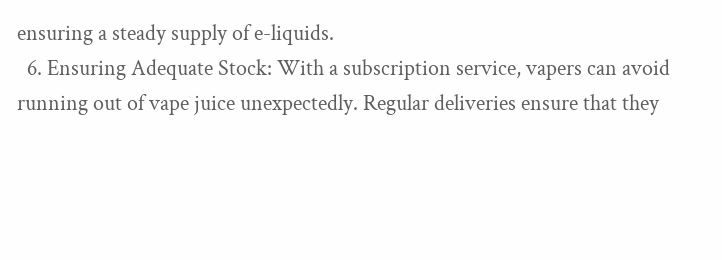ensuring a steady supply of e-liquids.
  6. Ensuring Adequate Stock: With a subscription service, vapers can avoid running out of vape juice unexpectedly. Regular deliveries ensure that they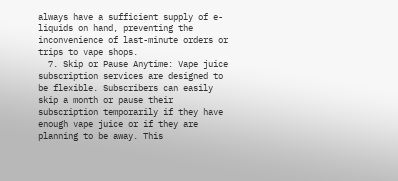always have a sufficient supply of e-liquids on hand, preventing the inconvenience of last-minute orders or trips to vape shops.
  7. Skip or Pause Anytime: Vape juice subscription services are designed to be flexible. Subscribers can easily skip a month or pause their subscription temporarily if they have enough vape juice or if they are planning to be away. This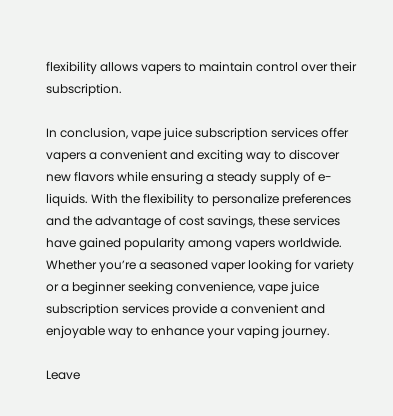flexibility allows vapers to maintain control over their subscription.

In conclusion, vape juice subscription services offer vapers a convenient and exciting way to discover new flavors while ensuring a steady supply of e-liquids. With the flexibility to personalize preferences and the advantage of cost savings, these services have gained popularity among vapers worldwide. Whether you’re a seasoned vaper looking for variety or a beginner seeking convenience, vape juice subscription services provide a convenient and enjoyable way to enhance your vaping journey.

Leave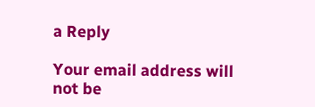a Reply

Your email address will not be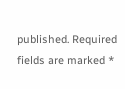published. Required fields are marked *